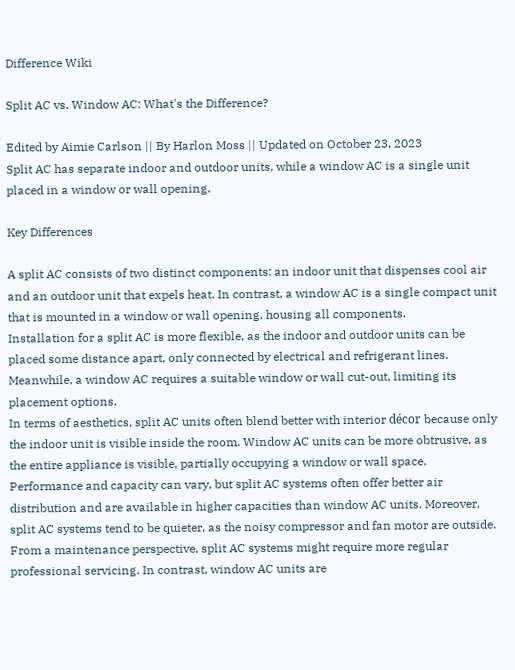Difference Wiki

Split AC vs. Window AC: What's the Difference?

Edited by Aimie Carlson || By Harlon Moss || Updated on October 23, 2023
Split AC has separate indoor and outdoor units, while a window AC is a single unit placed in a window or wall opening.

Key Differences

A split AC consists of two distinct components: an indoor unit that dispenses cool air and an outdoor unit that expels heat. In contrast, a window AC is a single compact unit that is mounted in a window or wall opening, housing all components.
Installation for a split AC is more flexible, as the indoor and outdoor units can be placed some distance apart, only connected by electrical and refrigerant lines. Meanwhile, a window AC requires a suitable window or wall cut-out, limiting its placement options.
In terms of aesthetics, split AC units often blend better with interior décor because only the indoor unit is visible inside the room. Window AC units can be more obtrusive, as the entire appliance is visible, partially occupying a window or wall space.
Performance and capacity can vary, but split AC systems often offer better air distribution and are available in higher capacities than window AC units. Moreover, split AC systems tend to be quieter, as the noisy compressor and fan motor are outside.
From a maintenance perspective, split AC systems might require more regular professional servicing. In contrast, window AC units are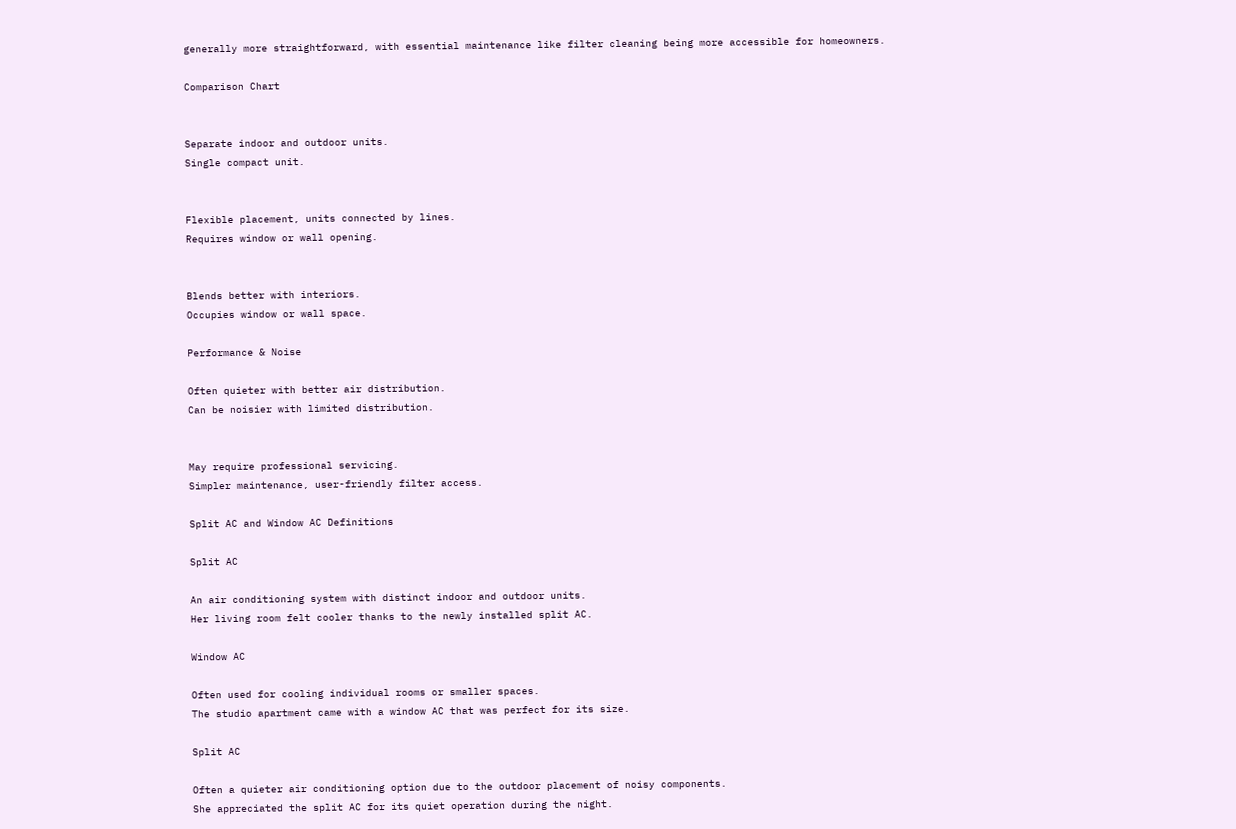generally more straightforward, with essential maintenance like filter cleaning being more accessible for homeowners.

Comparison Chart


Separate indoor and outdoor units.
Single compact unit.


Flexible placement, units connected by lines.
Requires window or wall opening.


Blends better with interiors.
Occupies window or wall space.

Performance & Noise

Often quieter with better air distribution.
Can be noisier with limited distribution.


May require professional servicing.
Simpler maintenance, user-friendly filter access.

Split AC and Window AC Definitions

Split AC

An air conditioning system with distinct indoor and outdoor units.
Her living room felt cooler thanks to the newly installed split AC.

Window AC

Often used for cooling individual rooms or smaller spaces.
The studio apartment came with a window AC that was perfect for its size.

Split AC

Often a quieter air conditioning option due to the outdoor placement of noisy components.
She appreciated the split AC for its quiet operation during the night.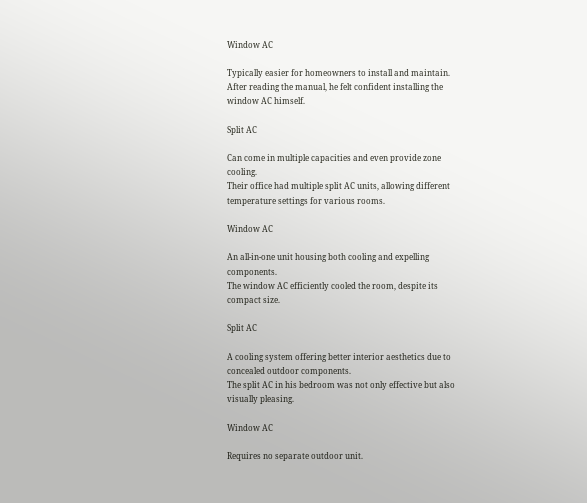Window AC

Typically easier for homeowners to install and maintain.
After reading the manual, he felt confident installing the window AC himself.

Split AC

Can come in multiple capacities and even provide zone cooling.
Their office had multiple split AC units, allowing different temperature settings for various rooms.

Window AC

An all-in-one unit housing both cooling and expelling components.
The window AC efficiently cooled the room, despite its compact size.

Split AC

A cooling system offering better interior aesthetics due to concealed outdoor components.
The split AC in his bedroom was not only effective but also visually pleasing.

Window AC

Requires no separate outdoor unit.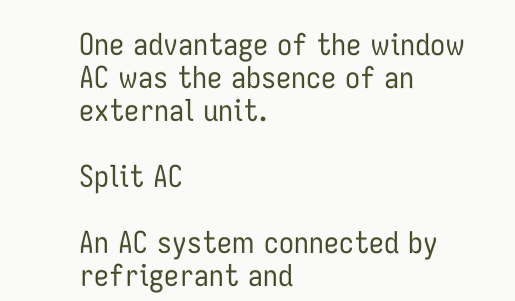One advantage of the window AC was the absence of an external unit.

Split AC

An AC system connected by refrigerant and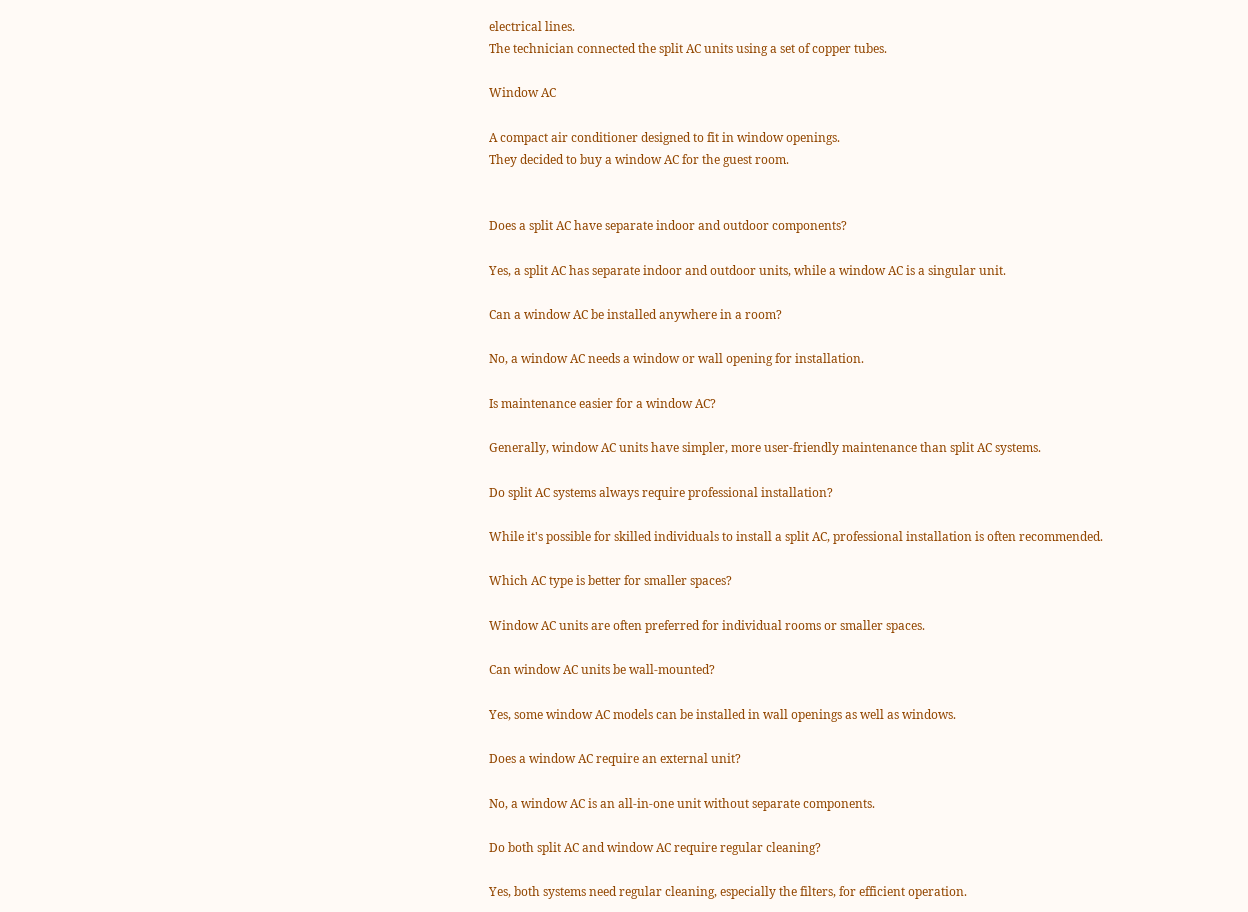electrical lines.
The technician connected the split AC units using a set of copper tubes.

Window AC

A compact air conditioner designed to fit in window openings.
They decided to buy a window AC for the guest room.


Does a split AC have separate indoor and outdoor components?

Yes, a split AC has separate indoor and outdoor units, while a window AC is a singular unit.

Can a window AC be installed anywhere in a room?

No, a window AC needs a window or wall opening for installation.

Is maintenance easier for a window AC?

Generally, window AC units have simpler, more user-friendly maintenance than split AC systems.

Do split AC systems always require professional installation?

While it's possible for skilled individuals to install a split AC, professional installation is often recommended.

Which AC type is better for smaller spaces?

Window AC units are often preferred for individual rooms or smaller spaces.

Can window AC units be wall-mounted?

Yes, some window AC models can be installed in wall openings as well as windows.

Does a window AC require an external unit?

No, a window AC is an all-in-one unit without separate components.

Do both split AC and window AC require regular cleaning?

Yes, both systems need regular cleaning, especially the filters, for efficient operation.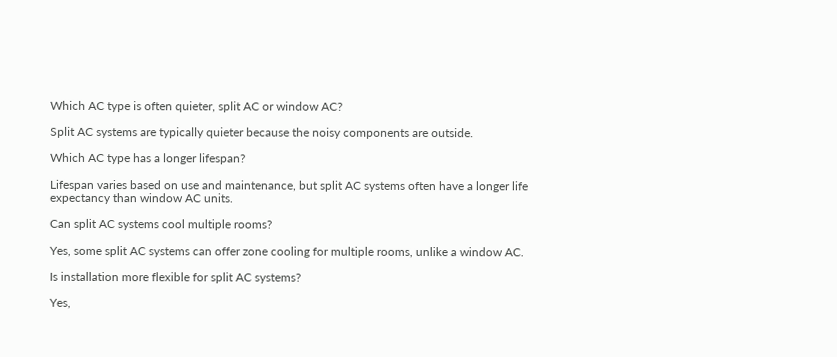Which AC type is often quieter, split AC or window AC?

Split AC systems are typically quieter because the noisy components are outside.

Which AC type has a longer lifespan?

Lifespan varies based on use and maintenance, but split AC systems often have a longer life expectancy than window AC units.

Can split AC systems cool multiple rooms?

Yes, some split AC systems can offer zone cooling for multiple rooms, unlike a window AC.

Is installation more flexible for split AC systems?

Yes,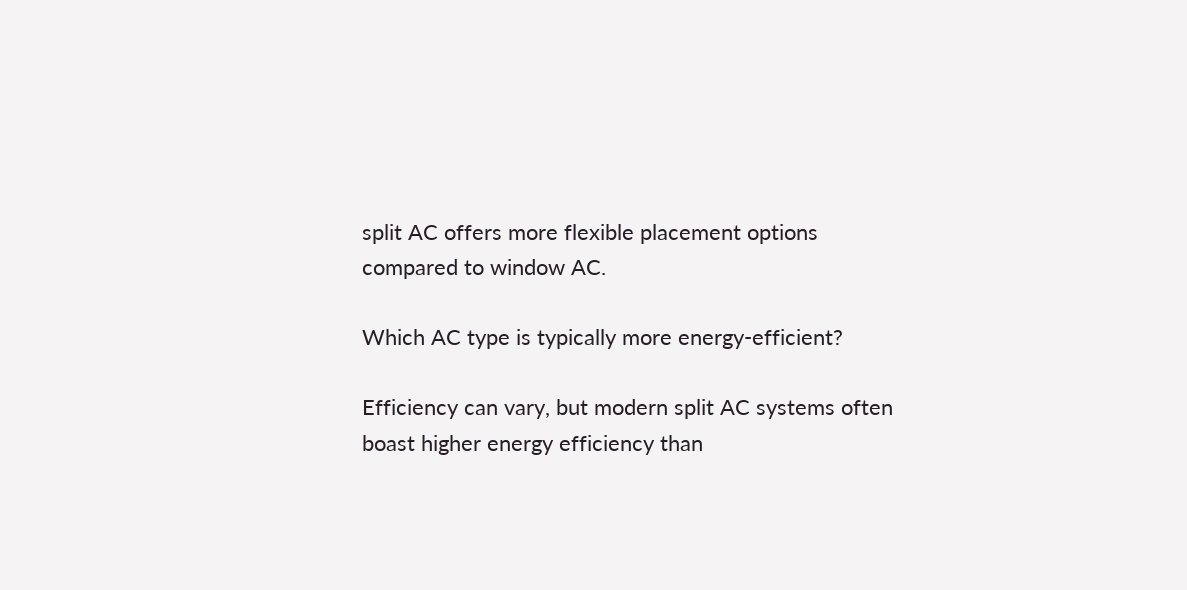split AC offers more flexible placement options compared to window AC.

Which AC type is typically more energy-efficient?

Efficiency can vary, but modern split AC systems often boast higher energy efficiency than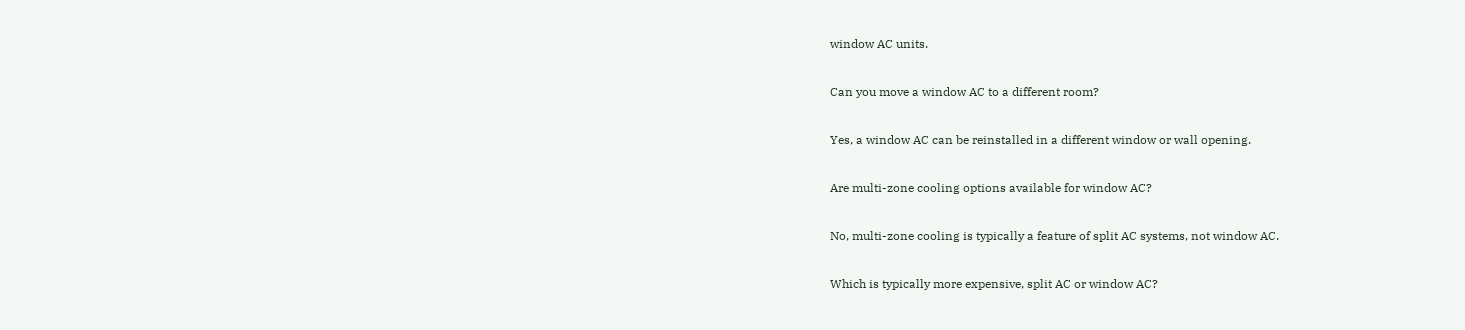window AC units.

Can you move a window AC to a different room?

Yes, a window AC can be reinstalled in a different window or wall opening.

Are multi-zone cooling options available for window AC?

No, multi-zone cooling is typically a feature of split AC systems, not window AC.

Which is typically more expensive, split AC or window AC?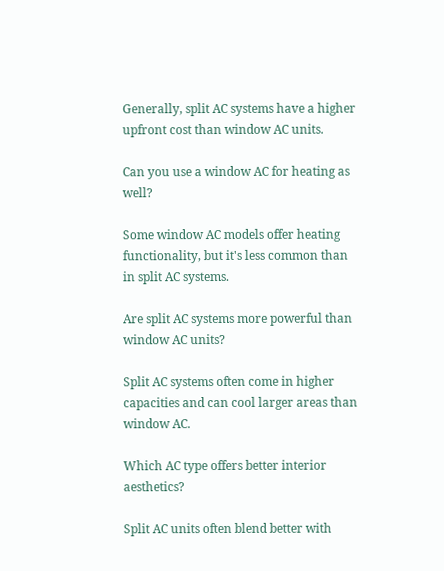Generally, split AC systems have a higher upfront cost than window AC units.

Can you use a window AC for heating as well?

Some window AC models offer heating functionality, but it's less common than in split AC systems.

Are split AC systems more powerful than window AC units?

Split AC systems often come in higher capacities and can cool larger areas than window AC.

Which AC type offers better interior aesthetics?

Split AC units often blend better with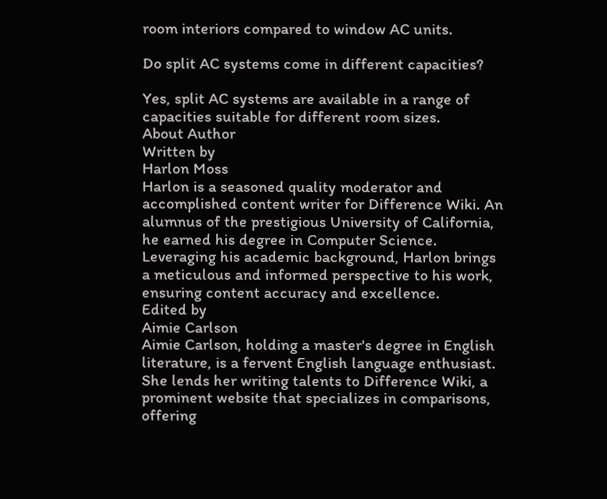room interiors compared to window AC units.

Do split AC systems come in different capacities?

Yes, split AC systems are available in a range of capacities suitable for different room sizes.
About Author
Written by
Harlon Moss
Harlon is a seasoned quality moderator and accomplished content writer for Difference Wiki. An alumnus of the prestigious University of California, he earned his degree in Computer Science. Leveraging his academic background, Harlon brings a meticulous and informed perspective to his work, ensuring content accuracy and excellence.
Edited by
Aimie Carlson
Aimie Carlson, holding a master's degree in English literature, is a fervent English language enthusiast. She lends her writing talents to Difference Wiki, a prominent website that specializes in comparisons, offering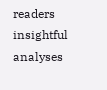readers insightful analyses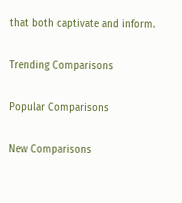that both captivate and inform.

Trending Comparisons

Popular Comparisons

New Comparisons